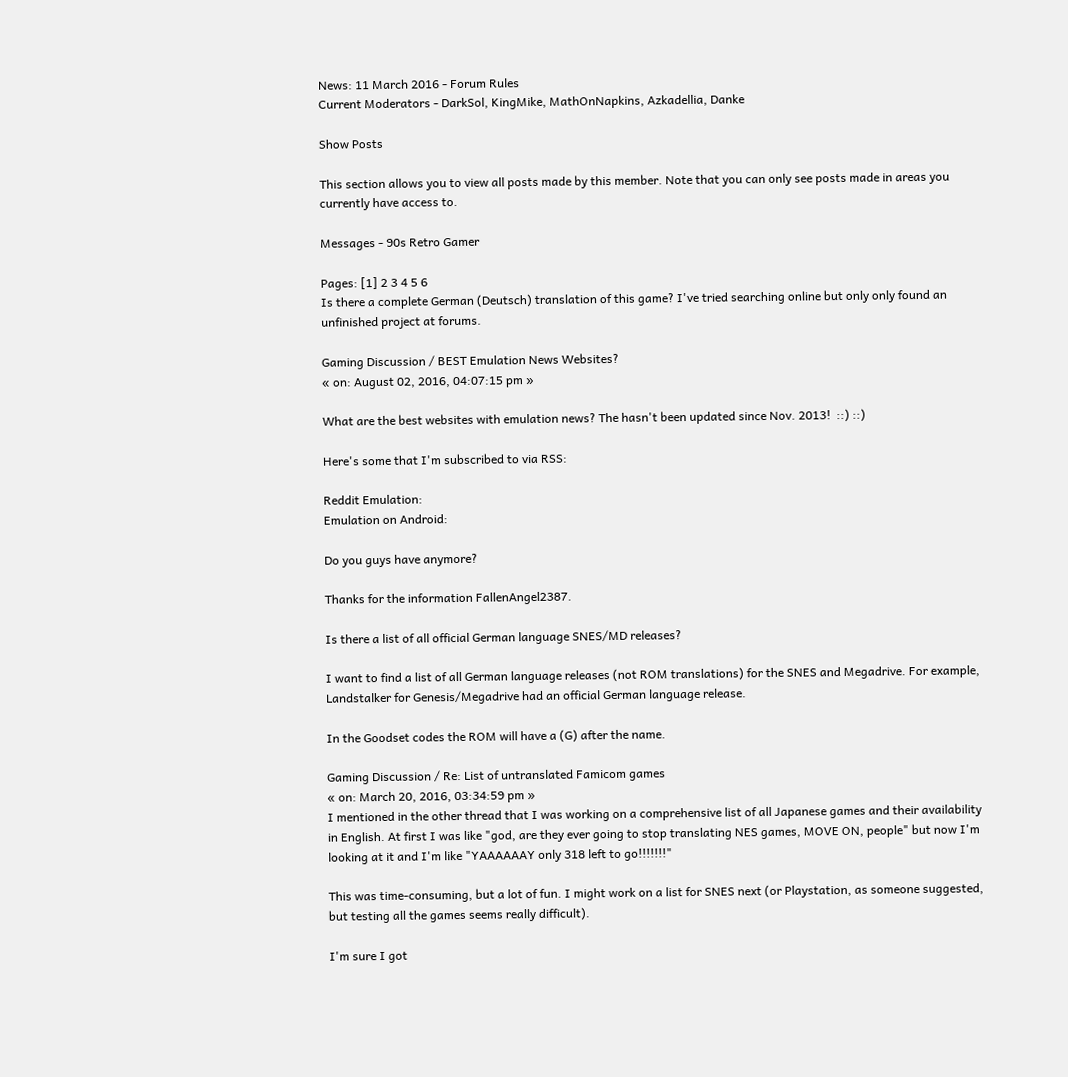News: 11 March 2016 - Forum Rules
Current Moderators - DarkSol, KingMike, MathOnNapkins, Azkadellia, Danke

Show Posts

This section allows you to view all posts made by this member. Note that you can only see posts made in areas you currently have access to.

Messages - 90s Retro Gamer

Pages: [1] 2 3 4 5 6
Is there a complete German (Deutsch) translation of this game? I've tried searching online but only only found an unfinished project at forums.

Gaming Discussion / BEST Emulation News Websites?
« on: August 02, 2016, 04:07:15 pm »

What are the best websites with emulation news? The hasn't been updated since Nov. 2013!  ::) ::)

Here's some that I'm subscribed to via RSS:

Reddit Emulation:
Emulation on Android:

Do you guys have anymore?

Thanks for the information FallenAngel2387.

Is there a list of all official German language SNES/MD releases?

I want to find a list of all German language releases (not ROM translations) for the SNES and Megadrive. For example, Landstalker for Genesis/Megadrive had an official German language release.

In the Goodset codes the ROM will have a (G) after the name.

Gaming Discussion / Re: List of untranslated Famicom games
« on: March 20, 2016, 03:34:59 pm »
I mentioned in the other thread that I was working on a comprehensive list of all Japanese games and their availability in English. At first I was like "god, are they ever going to stop translating NES games, MOVE ON, people" but now I'm looking at it and I'm like "YAAAAAAY only 318 left to go!!!!!!!"

This was time-consuming, but a lot of fun. I might work on a list for SNES next (or Playstation, as someone suggested, but testing all the games seems really difficult).

I'm sure I got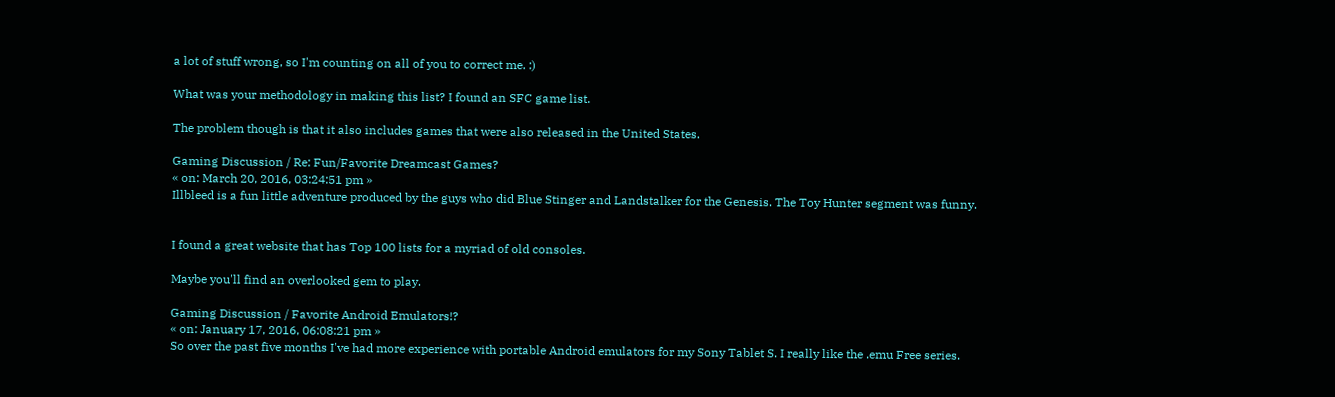a lot of stuff wrong, so I'm counting on all of you to correct me. :)

What was your methodology in making this list? I found an SFC game list.

The problem though is that it also includes games that were also released in the United States.

Gaming Discussion / Re: Fun/Favorite Dreamcast Games?
« on: March 20, 2016, 03:24:51 pm »
Illbleed is a fun little adventure produced by the guys who did Blue Stinger and Landstalker for the Genesis. The Toy Hunter segment was funny.


I found a great website that has Top 100 lists for a myriad of old consoles.

Maybe you'll find an overlooked gem to play.

Gaming Discussion / Favorite Android Emulators!?
« on: January 17, 2016, 06:08:21 pm »
So over the past five months I've had more experience with portable Android emulators for my Sony Tablet S. I really like the .emu Free series.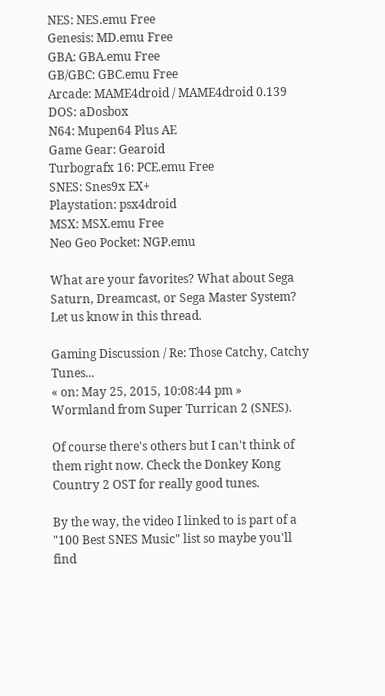NES: NES.emu Free
Genesis: MD.emu Free
GBA: GBA.emu Free
GB/GBC: GBC.emu Free
Arcade: MAME4droid / MAME4droid 0.139
DOS: aDosbox
N64: Mupen64 Plus AE
Game Gear: Gearoid
Turbografx 16: PCE.emu Free
SNES: Snes9x EX+
Playstation: psx4droid
MSX: MSX.emu Free
Neo Geo Pocket: NGP.emu

What are your favorites? What about Sega Saturn, Dreamcast, or Sega Master System? Let us know in this thread.

Gaming Discussion / Re: Those Catchy, Catchy Tunes...
« on: May 25, 2015, 10:08:44 pm »
Wormland from Super Turrican 2 (SNES).

Of course there's others but I can't think of them right now. Check the Donkey Kong Country 2 OST for really good tunes.

By the way, the video I linked to is part of a "100 Best SNES Music" list so maybe you'll find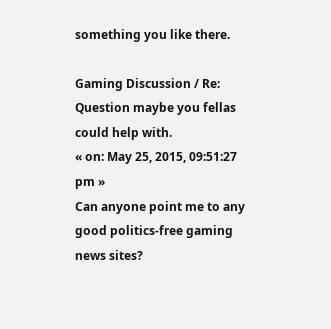something you like there.

Gaming Discussion / Re: Question maybe you fellas could help with.
« on: May 25, 2015, 09:51:27 pm »
Can anyone point me to any good politics-free gaming news sites?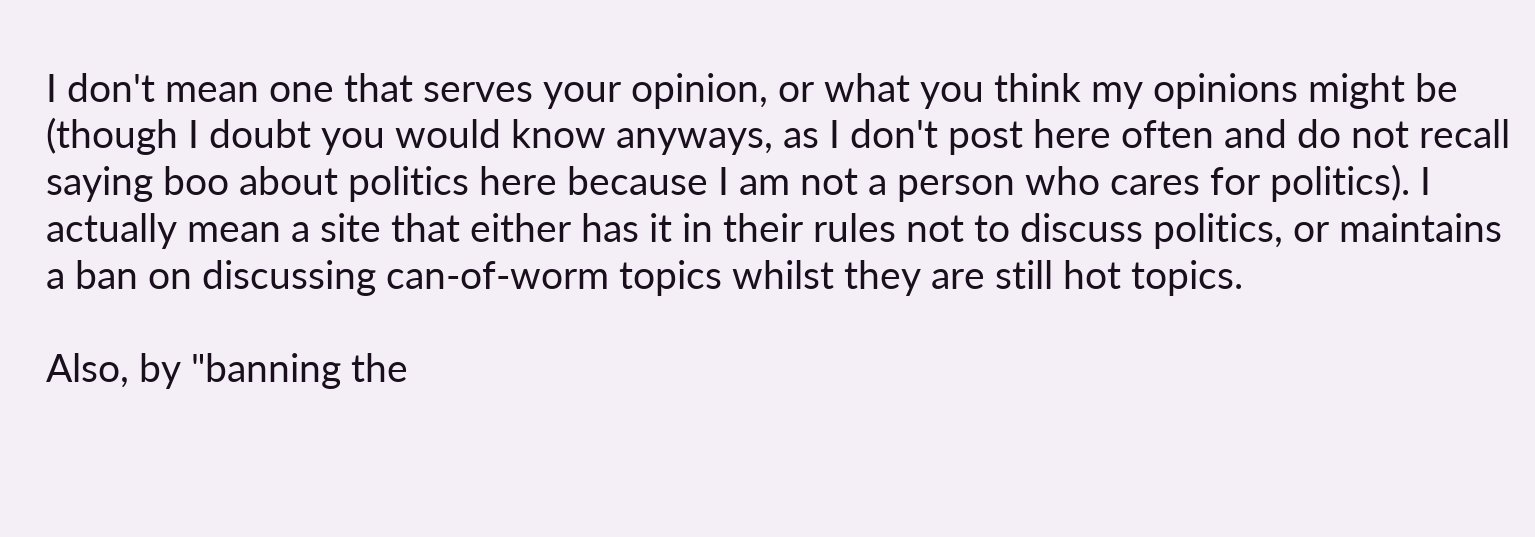I don't mean one that serves your opinion, or what you think my opinions might be (though I doubt you would know anyways, as I don't post here often and do not recall saying boo about politics here because I am not a person who cares for politics). I actually mean a site that either has it in their rules not to discuss politics, or maintains a ban on discussing can-of-worm topics whilst they are still hot topics.

Also, by "banning the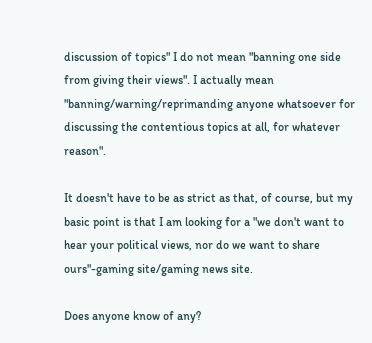discussion of topics" I do not mean "banning one side from giving their views". I actually mean "banning/warning/reprimanding anyone whatsoever for discussing the contentious topics at all, for whatever reason".

It doesn't have to be as strict as that, of course, but my basic point is that I am looking for a "we don't want to hear your political views, nor do we want to share ours"-gaming site/gaming news site.

Does anyone know of any?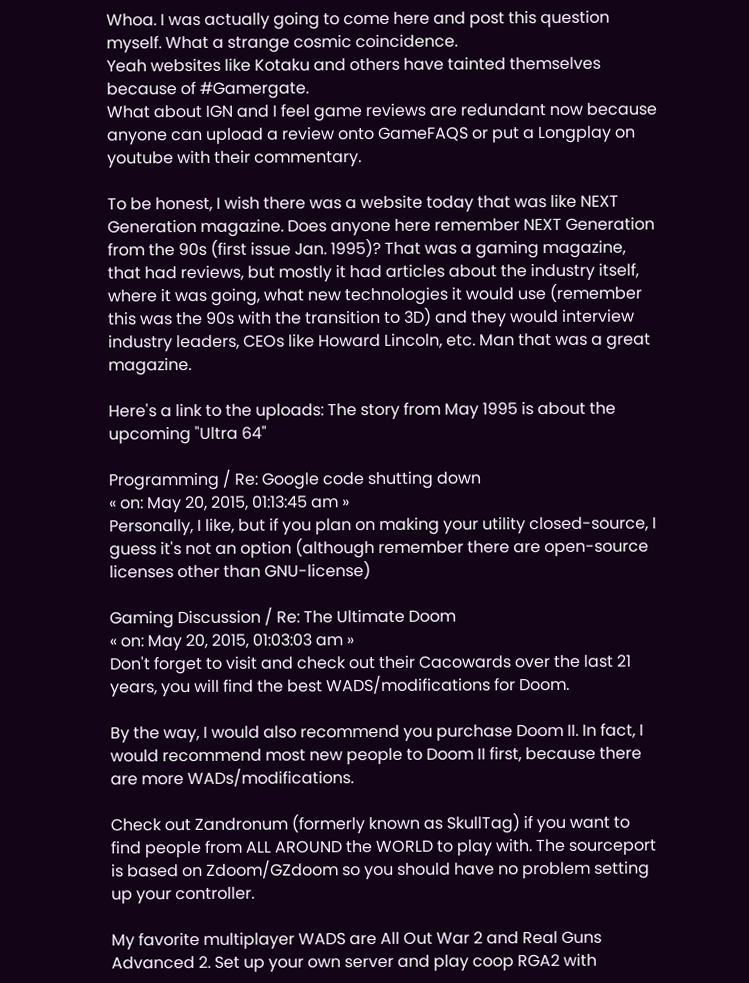Whoa. I was actually going to come here and post this question myself. What a strange cosmic coincidence.
Yeah websites like Kotaku and others have tainted themselves because of #Gamergate.
What about IGN and I feel game reviews are redundant now because anyone can upload a review onto GameFAQS or put a Longplay on youtube with their commentary.

To be honest, I wish there was a website today that was like NEXT Generation magazine. Does anyone here remember NEXT Generation from the 90s (first issue Jan. 1995)? That was a gaming magazine, that had reviews, but mostly it had articles about the industry itself, where it was going, what new technologies it would use (remember this was the 90s with the transition to 3D) and they would interview industry leaders, CEOs like Howard Lincoln, etc. Man that was a great magazine.

Here's a link to the uploads: The story from May 1995 is about the upcoming "Ultra 64"

Programming / Re: Google code shutting down
« on: May 20, 2015, 01:13:45 am »
Personally, I like, but if you plan on making your utility closed-source, I guess it's not an option (although remember there are open-source licenses other than GNU-license)

Gaming Discussion / Re: The Ultimate Doom
« on: May 20, 2015, 01:03:03 am »
Don't forget to visit and check out their Cacowards over the last 21 years, you will find the best WADS/modifications for Doom.

By the way, I would also recommend you purchase Doom II. In fact, I would recommend most new people to Doom II first, because there are more WADs/modifications.

Check out Zandronum (formerly known as SkullTag) if you want to find people from ALL AROUND the WORLD to play with. The sourceport is based on Zdoom/GZdoom so you should have no problem setting up your controller.

My favorite multiplayer WADS are All Out War 2 and Real Guns Advanced 2. Set up your own server and play coop RGA2 with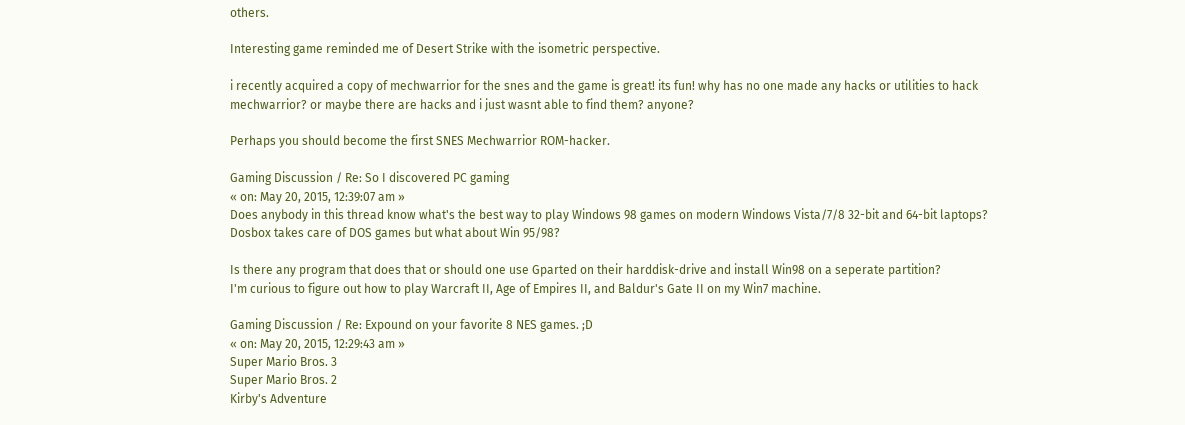others.

Interesting game reminded me of Desert Strike with the isometric perspective.

i recently acquired a copy of mechwarrior for the snes and the game is great! its fun! why has no one made any hacks or utilities to hack mechwarrior? or maybe there are hacks and i just wasnt able to find them? anyone?

Perhaps you should become the first SNES Mechwarrior ROM-hacker.

Gaming Discussion / Re: So I discovered PC gaming
« on: May 20, 2015, 12:39:07 am »
Does anybody in this thread know what's the best way to play Windows 98 games on modern Windows Vista/7/8 32-bit and 64-bit laptops? Dosbox takes care of DOS games but what about Win 95/98?

Is there any program that does that or should one use Gparted on their harddisk-drive and install Win98 on a seperate partition?
I'm curious to figure out how to play Warcraft II, Age of Empires II, and Baldur's Gate II on my Win7 machine.

Gaming Discussion / Re: Expound on your favorite 8 NES games. ;D
« on: May 20, 2015, 12:29:43 am »
Super Mario Bros. 3
Super Mario Bros. 2
Kirby's Adventure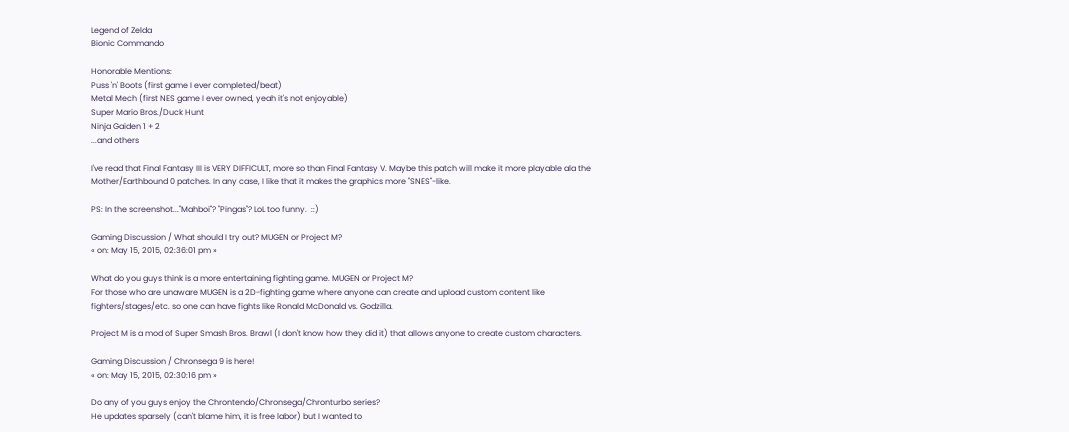Legend of Zelda
Bionic Commando

Honorable Mentions:
Puss 'n' Boots (first game I ever completed/beat)
Metal Mech (first NES game I ever owned, yeah it's not enjoyable)
Super Mario Bros./Duck Hunt
Ninja Gaiden 1 + 2
...and others

I've read that Final Fantasy III is VERY DIFFICULT, more so than Final Fantasy V. Maybe this patch will make it more playable ala the Mother/Earthbound 0 patches. In any case, I like that it makes the graphics more "SNES"-like.

PS: In the screenshot..."Mahboi"? "Pingas"? LoL too funny.  ::)

Gaming Discussion / What should I try out? MUGEN or Project M?
« on: May 15, 2015, 02:36:01 pm »

What do you guys think is a more entertaining fighting game. MUGEN or Project M?
For those who are unaware MUGEN is a 2D-fighting game where anyone can create and upload custom content like fighters/stages/etc. so one can have fights like Ronald McDonald vs. Godzilla.

Project M is a mod of Super Smash Bros. Brawl (I don't know how they did it) that allows anyone to create custom characters.

Gaming Discussion / Chronsega 9 is here!
« on: May 15, 2015, 02:30:16 pm »

Do any of you guys enjoy the Chrontendo/Chronsega/Chronturbo series?
He updates sparsely (can't blame him, it is free labor) but I wanted to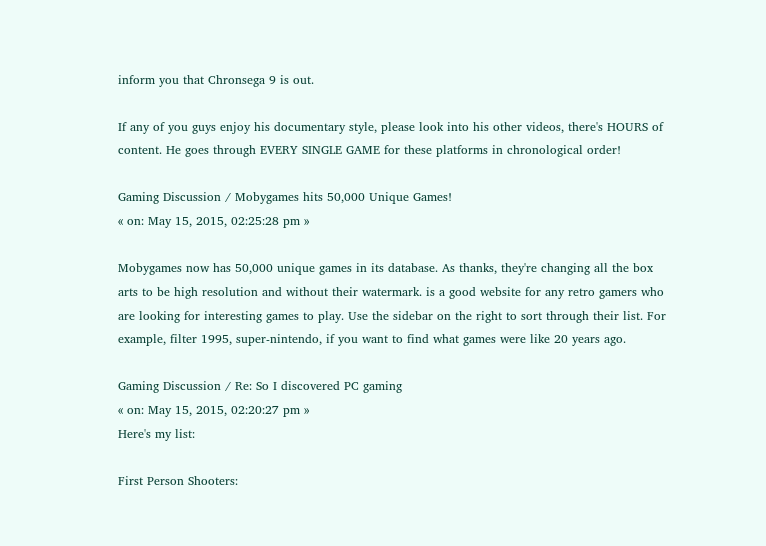inform you that Chronsega 9 is out.

If any of you guys enjoy his documentary style, please look into his other videos, there's HOURS of content. He goes through EVERY SINGLE GAME for these platforms in chronological order!

Gaming Discussion / Mobygames hits 50,000 Unique Games!
« on: May 15, 2015, 02:25:28 pm »

Mobygames now has 50,000 unique games in its database. As thanks, they're changing all the box arts to be high resolution and without their watermark. is a good website for any retro gamers who are looking for interesting games to play. Use the sidebar on the right to sort through their list. For example, filter 1995, super-nintendo, if you want to find what games were like 20 years ago.

Gaming Discussion / Re: So I discovered PC gaming
« on: May 15, 2015, 02:20:27 pm »
Here's my list:

First Person Shooters: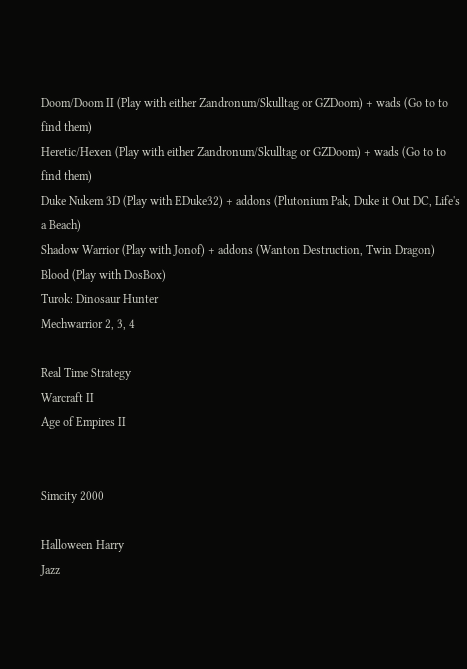Doom/Doom II (Play with either Zandronum/Skulltag or GZDoom) + wads (Go to to find them)
Heretic/Hexen (Play with either Zandronum/Skulltag or GZDoom) + wads (Go to to find them)
Duke Nukem 3D (Play with EDuke32) + addons (Plutonium Pak, Duke it Out DC, Life's a Beach)
Shadow Warrior (Play with Jonof) + addons (Wanton Destruction, Twin Dragon)
Blood (Play with DosBox)
Turok: Dinosaur Hunter
Mechwarrior 2, 3, 4

Real Time Strategy
Warcraft II
Age of Empires II


Simcity 2000

Halloween Harry
Jazz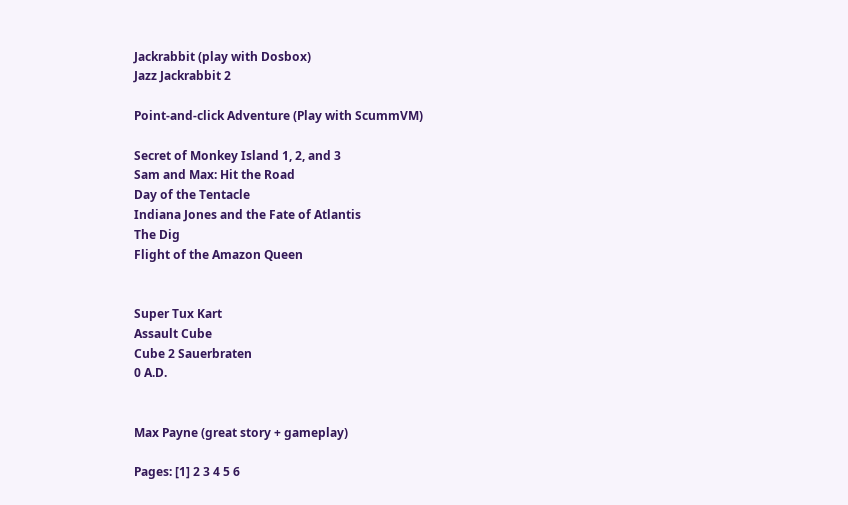Jackrabbit (play with Dosbox)
Jazz Jackrabbit 2

Point-and-click Adventure (Play with ScummVM)

Secret of Monkey Island 1, 2, and 3
Sam and Max: Hit the Road
Day of the Tentacle
Indiana Jones and the Fate of Atlantis
The Dig
Flight of the Amazon Queen


Super Tux Kart
Assault Cube
Cube 2 Sauerbraten
0 A.D.


Max Payne (great story + gameplay)

Pages: [1] 2 3 4 5 6